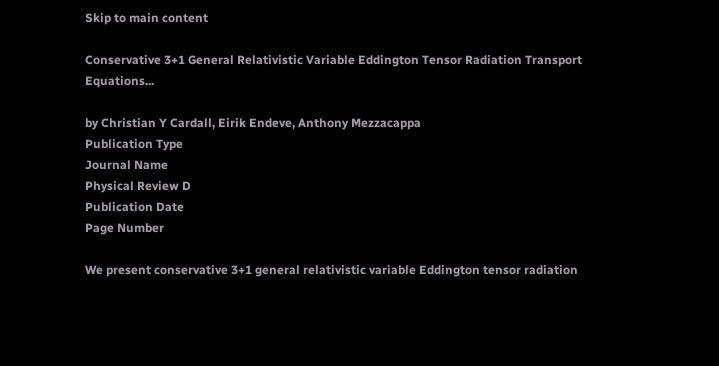Skip to main content

Conservative 3+1 General Relativistic Variable Eddington Tensor Radiation Transport Equations...

by Christian Y Cardall, Eirik Endeve, Anthony Mezzacappa
Publication Type
Journal Name
Physical Review D
Publication Date
Page Number

We present conservative 3+1 general relativistic variable Eddington tensor radiation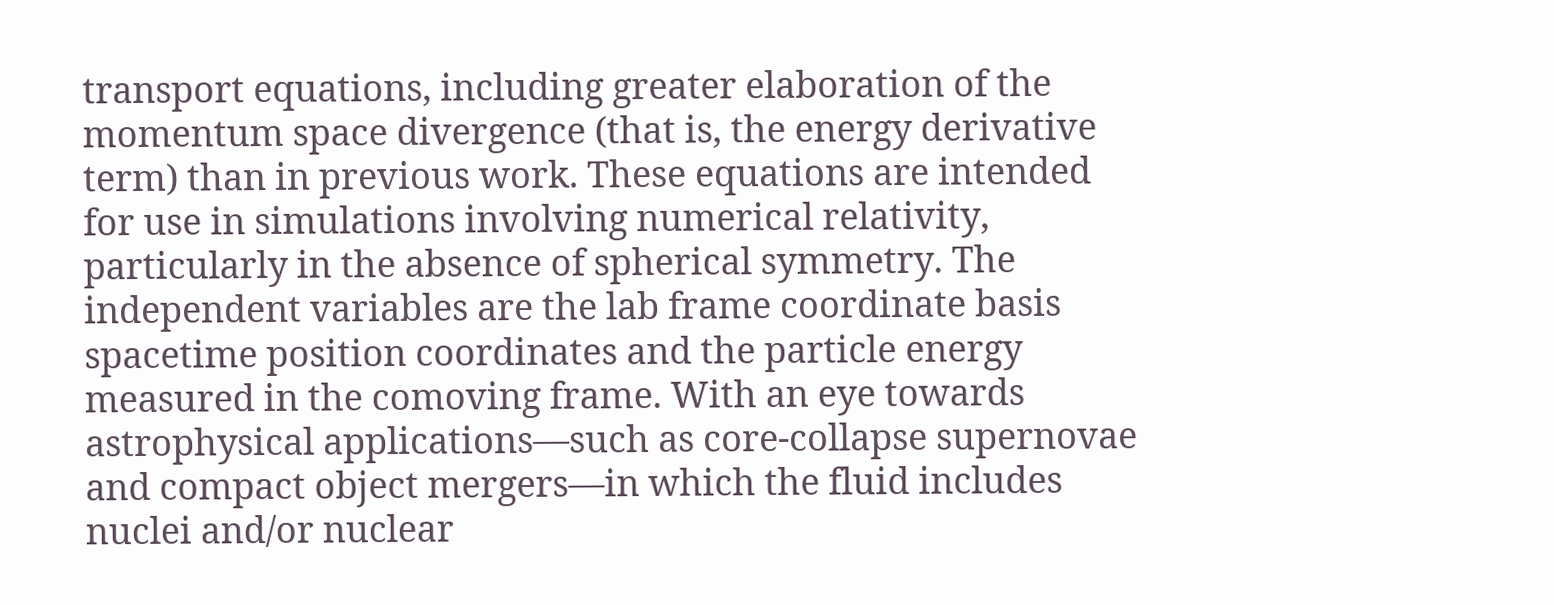transport equations, including greater elaboration of the momentum space divergence (that is, the energy derivative term) than in previous work. These equations are intended for use in simulations involving numerical relativity, particularly in the absence of spherical symmetry. The independent variables are the lab frame coordinate basis spacetime position coordinates and the particle energy measured in the comoving frame. With an eye towards astrophysical applications—such as core-collapse supernovae and compact object mergers—in which the fluid includes nuclei and/or nuclear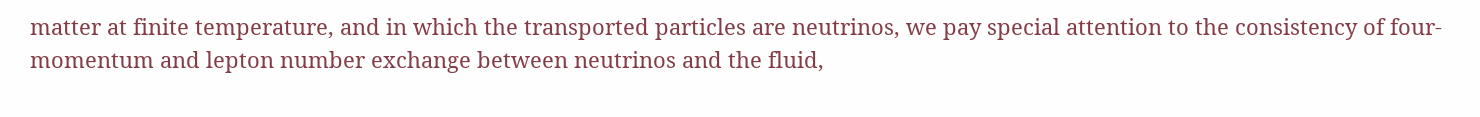matter at finite temperature, and in which the transported particles are neutrinos, we pay special attention to the consistency of four-momentum and lepton number exchange between neutrinos and the fluid,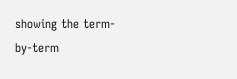showing the term-by-term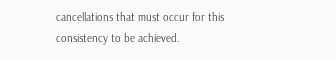cancellations that must occur for this consistency to be achieved.